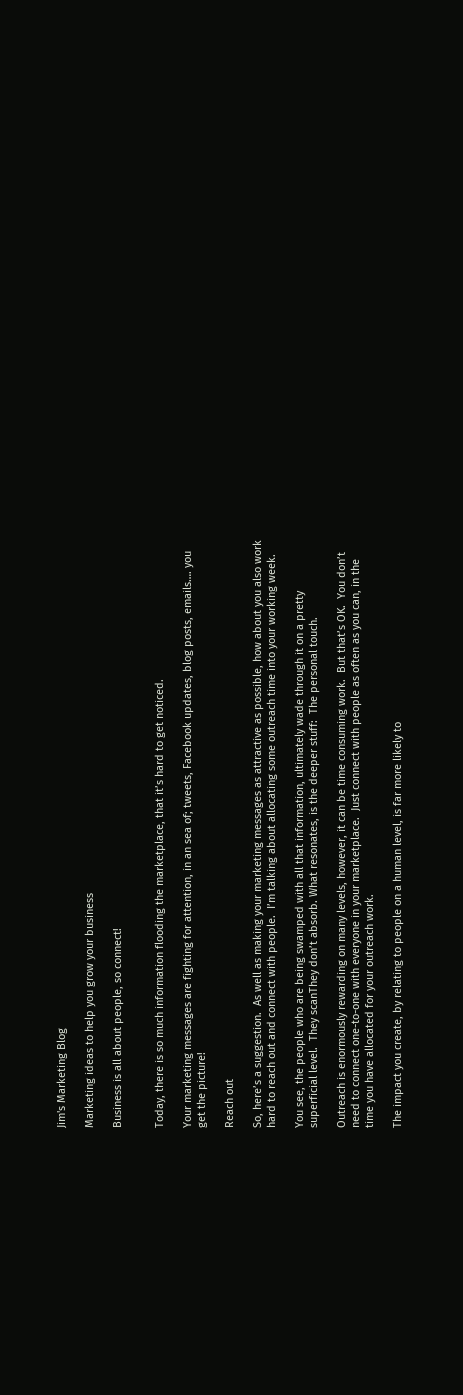Jim's Marketing Blog

Marketing ideas to help you grow your business

Business is all about people, so connect!


Today, there is so much information flooding the marketplace, that it’s hard to get noticed.

Your marketing messages are fighting for attention, in an sea of; tweets, Facebook updates, blog posts, emails…. you get the picture!

Reach out

So, here’s a suggestion.  As well as making your marketing messages as attractive as possible, how about you also work hard to reach out and connect with people.  I’m talking about allocating some outreach time into your working week.

You see, the people who are being swamped with all that information, ultimately wade through it on a pretty superficial level.  They scanThey don’t absorb. What resonates, is the deeper stuff:  The personal touch.

Outreach is enormously rewarding on many levels, however, it can be time consuming work.  But that’s OK.  You don’t need to connect one-to-one with everyone in your marketplace.  Just connect with people as often as you can, in the time you have allocated for your outreach work.

The impact you create, by relating to people on a human level, is far more likely to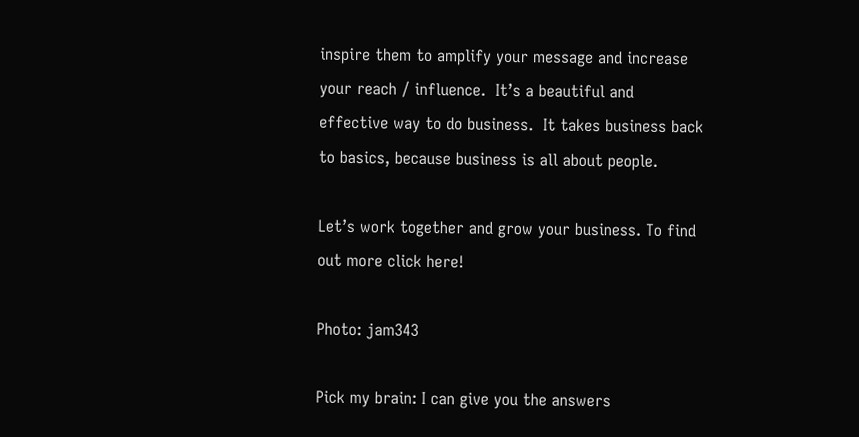inspire them to amplify your message and increase your reach / influence.  It’s a beautiful and effective way to do business.  It takes business back to basics, because business is all about people.

Let’s work together and grow your business. To find out more click here!

Photo: jam343

Pick my brain: I can give you the answers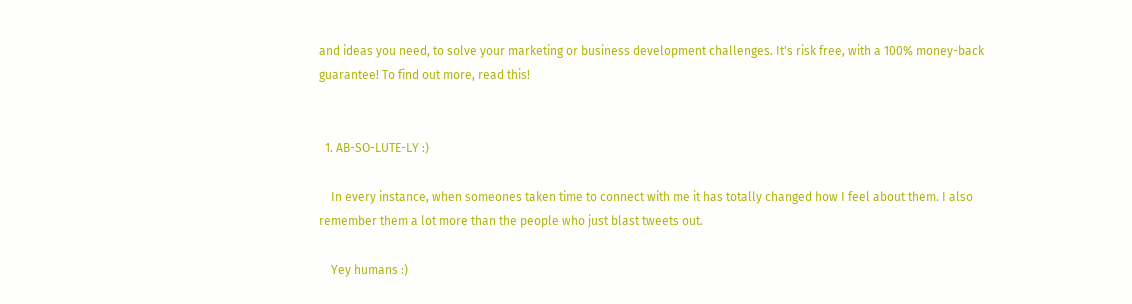and ideas you need, to solve your marketing or business development challenges. It's risk free, with a 100% money-back guarantee! To find out more, read this!


  1. AB-SO-LUTE-LY :)

    In every instance, when someones taken time to connect with me it has totally changed how I feel about them. I also remember them a lot more than the people who just blast tweets out.

    Yey humans :)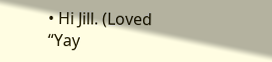• Hi Jill. (Loved “Yay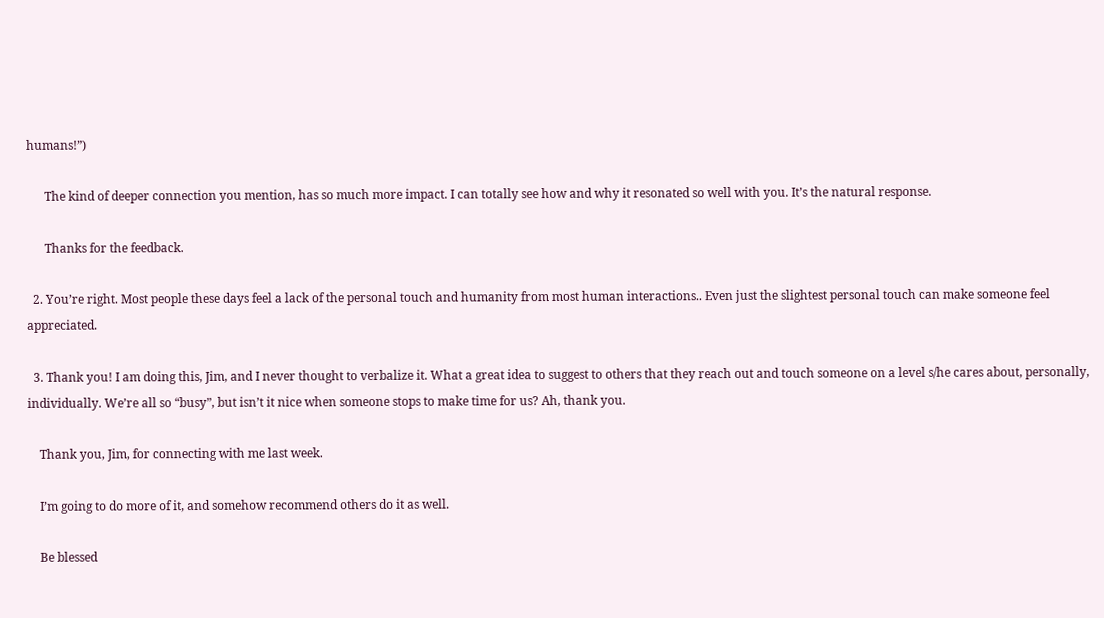humans!”)

      The kind of deeper connection you mention, has so much more impact. I can totally see how and why it resonated so well with you. It’s the natural response.

      Thanks for the feedback.

  2. You’re right. Most people these days feel a lack of the personal touch and humanity from most human interactions.. Even just the slightest personal touch can make someone feel appreciated.

  3. Thank you! I am doing this, Jim, and I never thought to verbalize it. What a great idea to suggest to others that they reach out and touch someone on a level s/he cares about, personally, individually. We’re all so “busy”, but isn’t it nice when someone stops to make time for us? Ah, thank you.

    Thank you, Jim, for connecting with me last week.

    I’m going to do more of it, and somehow recommend others do it as well.

    Be blessed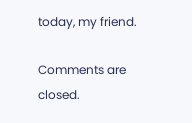today, my friend.

Comments are closed.